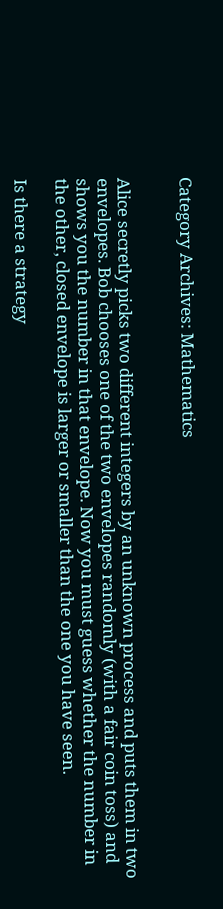Category Archives: Mathematics


Alice secretly picks two different integers by an unknown process and puts them in two envelopes. Bob chooses one of the two envelopes randomly (with a fair coin toss) and shows you the number in that envelope. Now you must guess whether the number in the other, closed envelope is larger or smaller than the one you have seen.

Is there a strategy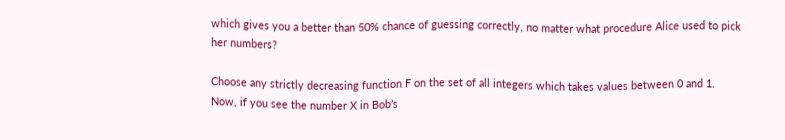which gives you a better than 50% chance of guessing correctly, no matter what procedure Alice used to pick her numbers?

Choose any strictly decreasing function F on the set of all integers which takes values between 0 and 1. Now, if you see the number X in Bob’s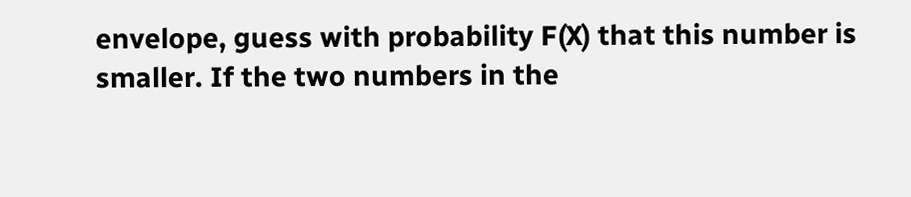envelope, guess with probability F(X) that this number is smaller. If the two numbers in the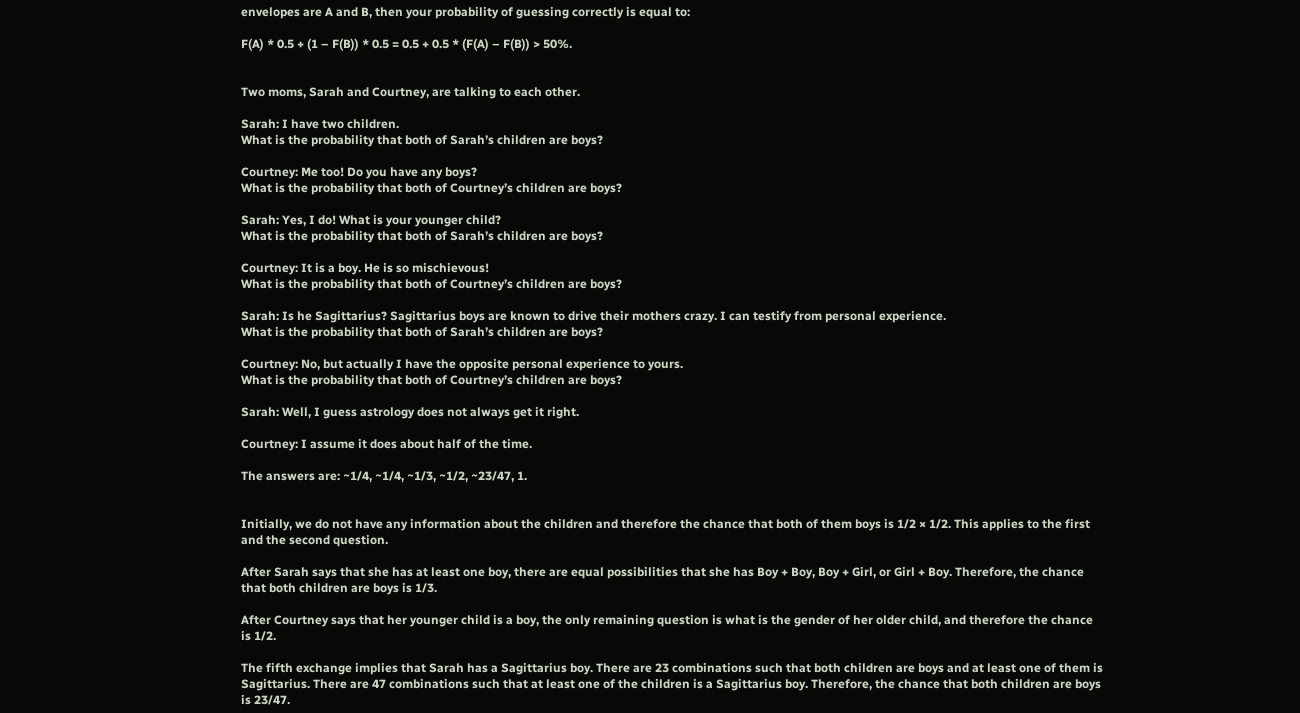envelopes are A and B, then your probability of guessing correctly is equal to:

F(A) * 0.5 + (1 – F(B)) * 0.5 = 0.5 + 0.5 * (F(A) – F(B)) > 50%.


Two moms, Sarah and Courtney, are talking to each other.

Sarah: I have two children.
What is the probability that both of Sarah’s children are boys?

Courtney: Me too! Do you have any boys?
What is the probability that both of Courtney’s children are boys?

Sarah: Yes, I do! What is your younger child?
What is the probability that both of Sarah’s children are boys?

Courtney: It is a boy. He is so mischievous!
What is the probability that both of Courtney’s children are boys?

Sarah: Is he Sagittarius? Sagittarius boys are known to drive their mothers crazy. I can testify from personal experience.
What is the probability that both of Sarah’s children are boys?

Courtney: No, but actually I have the opposite personal experience to yours.
What is the probability that both of Courtney’s children are boys?

Sarah: Well, I guess astrology does not always get it right.

Courtney: I assume it does about half of the time.

The answers are: ~1/4, ~1/4, ~1/3, ~1/2, ~23/47, 1.


Initially, we do not have any information about the children and therefore the chance that both of them boys is 1/2 × 1/2. This applies to the first and the second question.

After Sarah says that she has at least one boy, there are equal possibilities that she has Boy + Boy, Boy + Girl, or Girl + Boy. Therefore, the chance that both children are boys is 1/3.

After Courtney says that her younger child is a boy, the only remaining question is what is the gender of her older child, and therefore the chance is 1/2.

The fifth exchange implies that Sarah has a Sagittarius boy. There are 23 combinations such that both children are boys and at least one of them is Sagittarius. There are 47 combinations such that at least one of the children is a Sagittarius boy. Therefore, the chance that both children are boys is 23/47.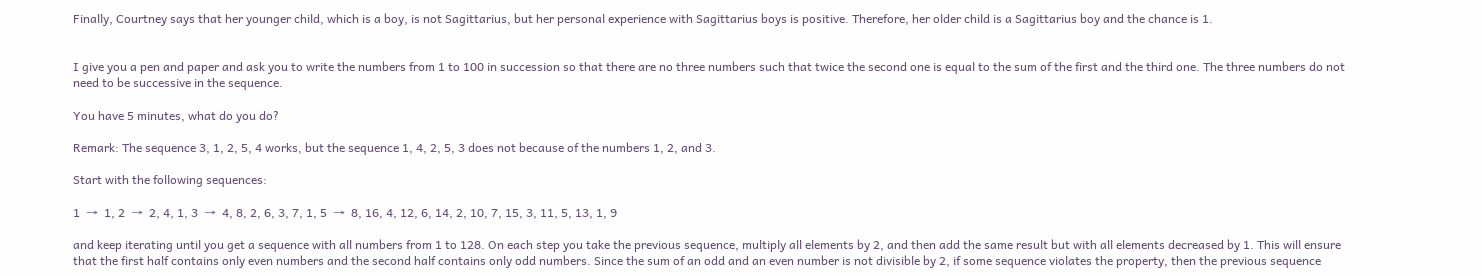Finally, Courtney says that her younger child, which is a boy, is not Sagittarius, but her personal experience with Sagittarius boys is positive. Therefore, her older child is a Sagittarius boy and the chance is 1.


I give you a pen and paper and ask you to write the numbers from 1 to 100 in succession so that there are no three numbers such that twice the second one is equal to the sum of the first and the third one. The three numbers do not need to be successive in the sequence.

You have 5 minutes, what do you do?

Remark: The sequence 3, 1, 2, 5, 4 works, but the sequence 1, 4, 2, 5, 3 does not because of the numbers 1, 2, and 3.

Start with the following sequences:

1  →  1, 2  →  2, 4, 1, 3  →  4, 8, 2, 6, 3, 7, 1, 5  →  8, 16, 4, 12, 6, 14, 2, 10, 7, 15, 3, 11, 5, 13, 1, 9

and keep iterating until you get a sequence with all numbers from 1 to 128. On each step you take the previous sequence, multiply all elements by 2, and then add the same result but with all elements decreased by 1. This will ensure that the first half contains only even numbers and the second half contains only odd numbers. Since the sum of an odd and an even number is not divisible by 2, if some sequence violates the property, then the previous sequence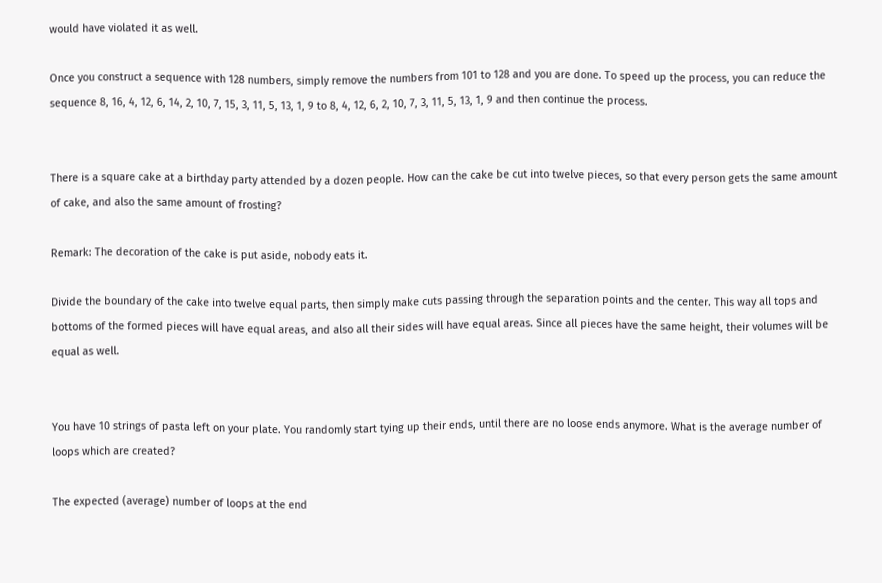would have violated it as well.

Once you construct a sequence with 128 numbers, simply remove the numbers from 101 to 128 and you are done. To speed up the process, you can reduce the sequence 8, 16, 4, 12, 6, 14, 2, 10, 7, 15, 3, 11, 5, 13, 1, 9 to 8, 4, 12, 6, 2, 10, 7, 3, 11, 5, 13, 1, 9 and then continue the process.


There is a square cake at a birthday party attended by a dozen people. How can the cake be cut into twelve pieces, so that every person gets the same amount of cake, and also the same amount of frosting?

Remark: The decoration of the cake is put aside, nobody eats it.

Divide the boundary of the cake into twelve equal parts, then simply make cuts passing through the separation points and the center. This way all tops and bottoms of the formed pieces will have equal areas, and also all their sides will have equal areas. Since all pieces have the same height, their volumes will be equal as well.


You have 10 strings of pasta left on your plate. You randomly start tying up their ends, until there are no loose ends anymore. What is the average number of loops which are created?

The expected (average) number of loops at the end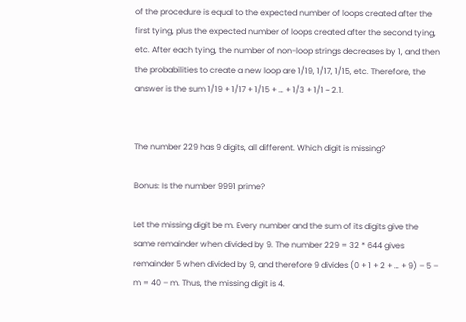of the procedure is equal to the expected number of loops created after the first tying, plus the expected number of loops created after the second tying, etc. After each tying, the number of non-loop strings decreases by 1, and then the probabilities to create a new loop are 1/19, 1/17, 1/15, etc. Therefore, the answer is the sum 1/19 + 1/17 + 1/15 + … + 1/3 + 1/1 ~ 2.1.


The number 229 has 9 digits, all different. Which digit is missing?

Bonus: Is the number 9991 prime?

Let the missing digit be m. Every number and the sum of its digits give the same remainder when divided by 9. The number 229 = 32 * 644 gives remainder 5 when divided by 9, and therefore 9 divides (0 + 1 + 2 + … + 9) – 5 – m = 40 – m. Thus, the missing digit is 4.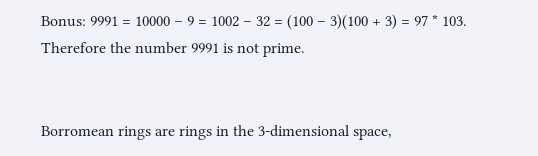Bonus: 9991 = 10000 – 9 = 1002 – 32 = (100 – 3)(100 + 3) = 97 * 103. Therefore the number 9991 is not prime.


Borromean rings are rings in the 3-dimensional space,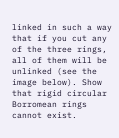linked in such a way that if you cut any of the three rings, all of them will be unlinked (see the image below). Show that rigid circular Borromean rings cannot exist.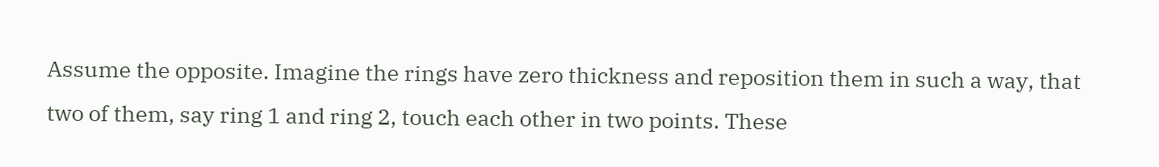Assume the opposite. Imagine the rings have zero thickness and reposition them in such a way, that two of them, say ring 1 and ring 2, touch each other in two points. These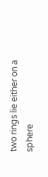two rings lie either on a sphere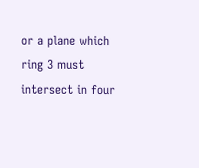or a plane which ring 3 must intersect in four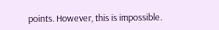points. However, this is impossible.